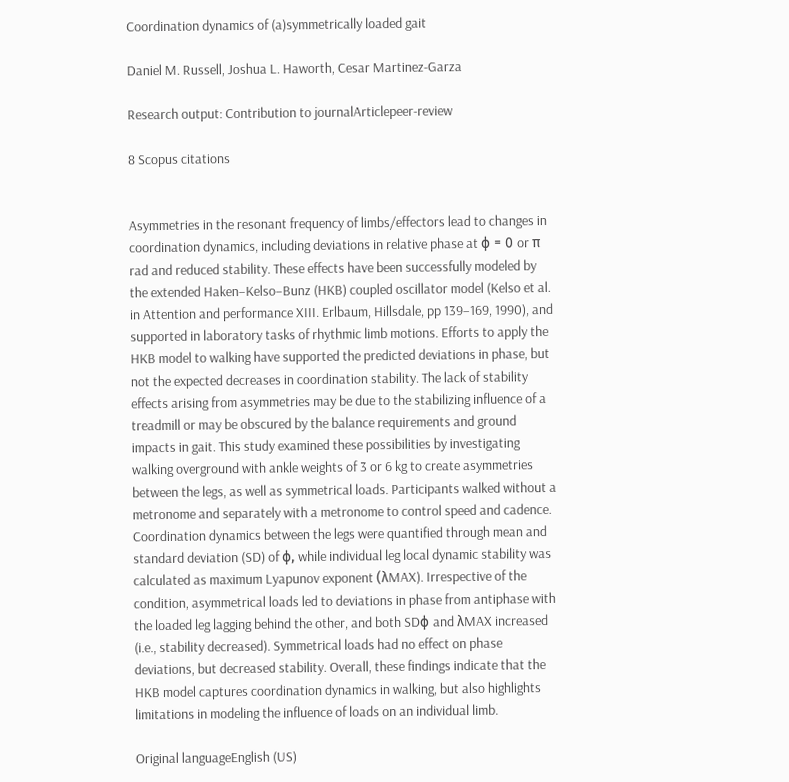Coordination dynamics of (a)symmetrically loaded gait

Daniel M. Russell, Joshua L. Haworth, Cesar Martinez-Garza

Research output: Contribution to journalArticlepeer-review

8 Scopus citations


Asymmetries in the resonant frequency of limbs/effectors lead to changes in coordination dynamics, including deviations in relative phase at ϕ = 0 or π rad and reduced stability. These effects have been successfully modeled by the extended Haken–Kelso–Bunz (HKB) coupled oscillator model (Kelso et al. in Attention and performance XIII. Erlbaum, Hillsdale, pp 139–169, 1990), and supported in laboratory tasks of rhythmic limb motions. Efforts to apply the HKB model to walking have supported the predicted deviations in phase, but not the expected decreases in coordination stability. The lack of stability effects arising from asymmetries may be due to the stabilizing influence of a treadmill or may be obscured by the balance requirements and ground impacts in gait. This study examined these possibilities by investigating walking overground with ankle weights of 3 or 6 kg to create asymmetries between the legs, as well as symmetrical loads. Participants walked without a metronome and separately with a metronome to control speed and cadence. Coordination dynamics between the legs were quantified through mean and standard deviation (SD) of ϕ, while individual leg local dynamic stability was calculated as maximum Lyapunov exponent (λMAX). Irrespective of the condition, asymmetrical loads led to deviations in phase from antiphase with the loaded leg lagging behind the other, and both SDϕ and λMAX increased (i.e., stability decreased). Symmetrical loads had no effect on phase deviations, but decreased stability. Overall, these findings indicate that the HKB model captures coordination dynamics in walking, but also highlights limitations in modeling the influence of loads on an individual limb.

Original languageEnglish (US)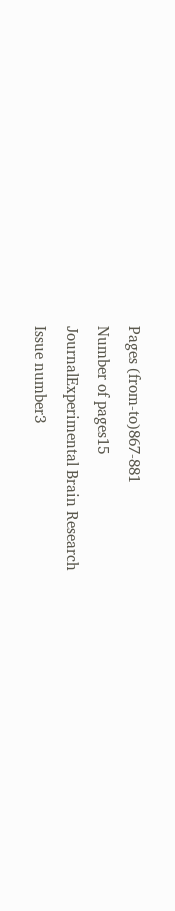Pages (from-to)867-881
Number of pages15
JournalExperimental Brain Research
Issue number3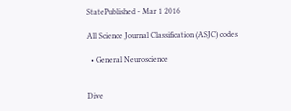StatePublished - Mar 1 2016

All Science Journal Classification (ASJC) codes

  • General Neuroscience


Dive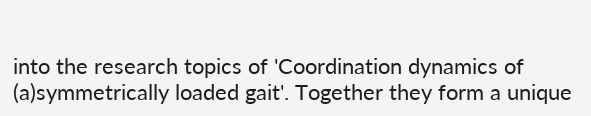into the research topics of 'Coordination dynamics of (a)symmetrically loaded gait'. Together they form a unique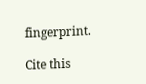fingerprint.

Cite this